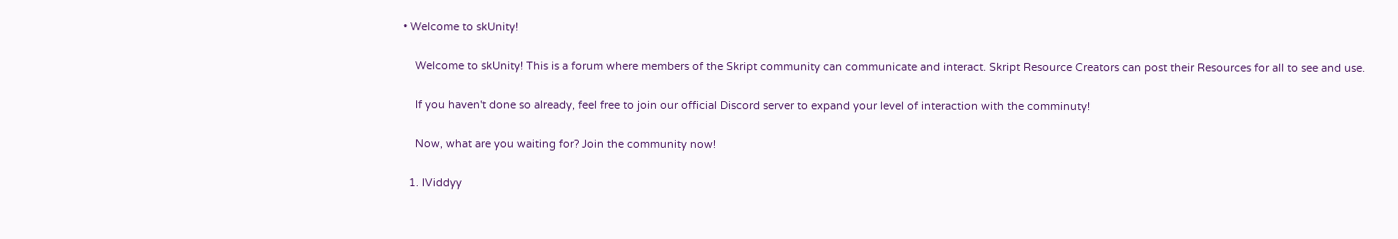• Welcome to skUnity!

    Welcome to skUnity! This is a forum where members of the Skript community can communicate and interact. Skript Resource Creators can post their Resources for all to see and use.

    If you haven't done so already, feel free to join our official Discord server to expand your level of interaction with the comminuty!

    Now, what are you waiting for? Join the community now!

  1. IViddyy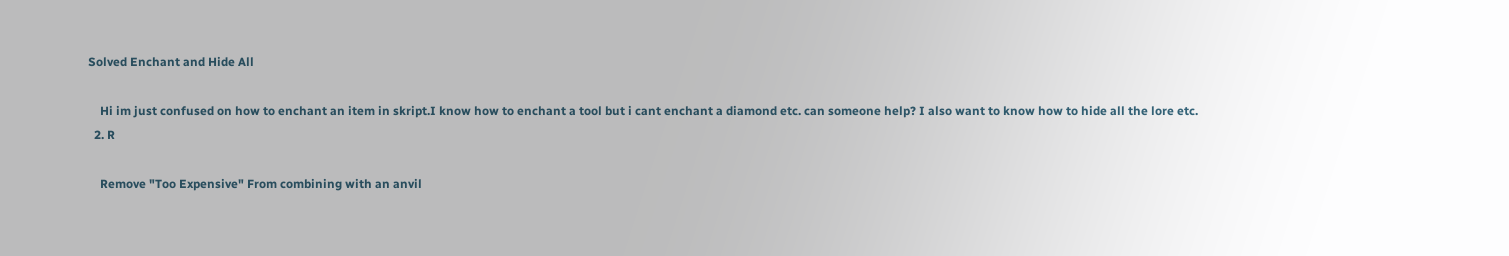Solved Enchant and Hide All

    Hi im just confused on how to enchant an item in skript.I know how to enchant a tool but i cant enchant a diamond etc. can someone help? I also want to know how to hide all the lore etc.
  2. R

    Remove "Too Expensive" From combining with an anvil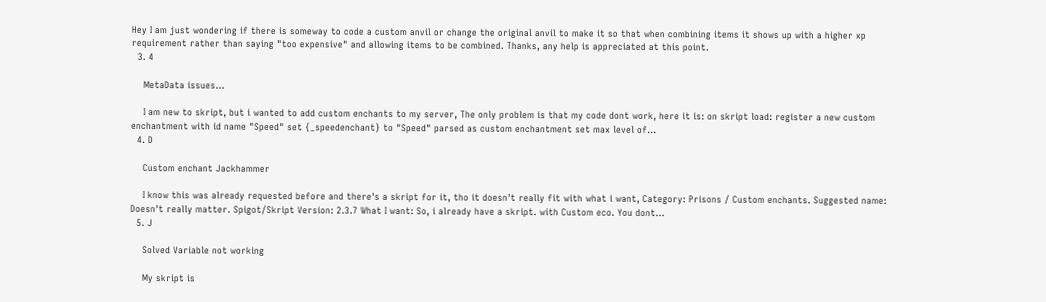Hey I am just wondering if there is someway to code a custom anvil or change the original anvil to make it so that when combining items it shows up with a higher xp requirement rather than saying "too expensive" and allowing items to be combined. Thanks, any help is appreciated at this point.
  3. 4

    MetaData issues...

    I am new to skript, but i wanted to add custom enchants to my server, The only problem is that my code dont work, here it is: on skript load: register a new custom enchantment with id name "Speed" set {_speedenchant} to "Speed" parsed as custom enchantment set max level of...
  4. D

    Custom enchant Jackhammer

    I know this was already requested before and there's a skript for it, tho it doesn't really fit with what i want, Category: Prisons / Custom enchants. Suggested name: Doesn't really matter. Spigot/Skript Version: 2.3.7 What I want: So, i already have a skript. with Custom eco. You dont...
  5. J

    Solved Variable not working

    My skript is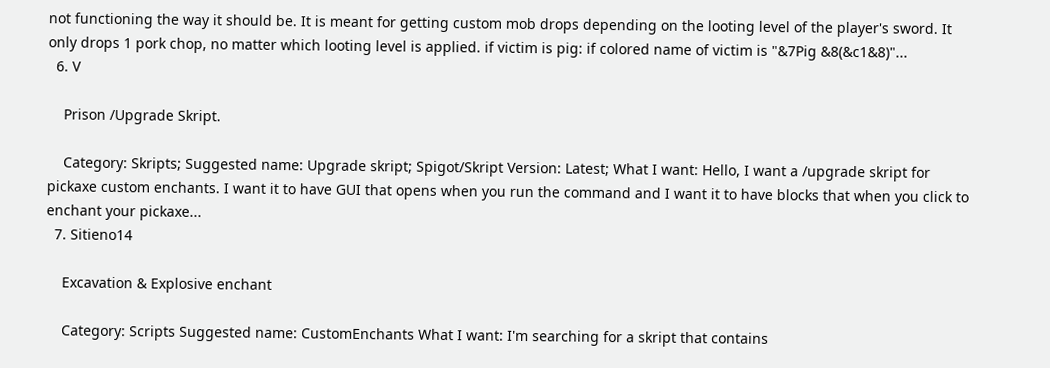not functioning the way it should be. It is meant for getting custom mob drops depending on the looting level of the player's sword. It only drops 1 pork chop, no matter which looting level is applied. if victim is pig: if colored name of victim is "&7Pig &8(&c1&8)"...
  6. V

    Prison /Upgrade Skript.

    Category: Skripts; Suggested name: Upgrade skript; Spigot/Skript Version: Latest; What I want: Hello, I want a /upgrade skript for pickaxe custom enchants. I want it to have GUI that opens when you run the command and I want it to have blocks that when you click to enchant your pickaxe...
  7. Sitieno14

    Excavation & Explosive enchant

    Category: Scripts Suggested name: CustomEnchants What I want: I'm searching for a skript that contains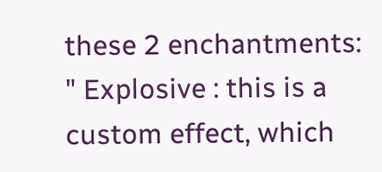these 2 enchantments: " Explosive : this is a custom effect, which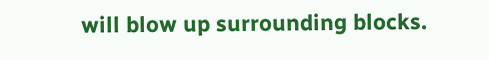will blow up surrounding blocks.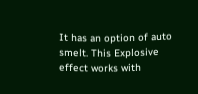It has an option of auto smelt. This Explosive effect works with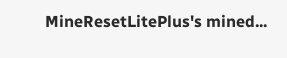MineResetLitePlus's mined...